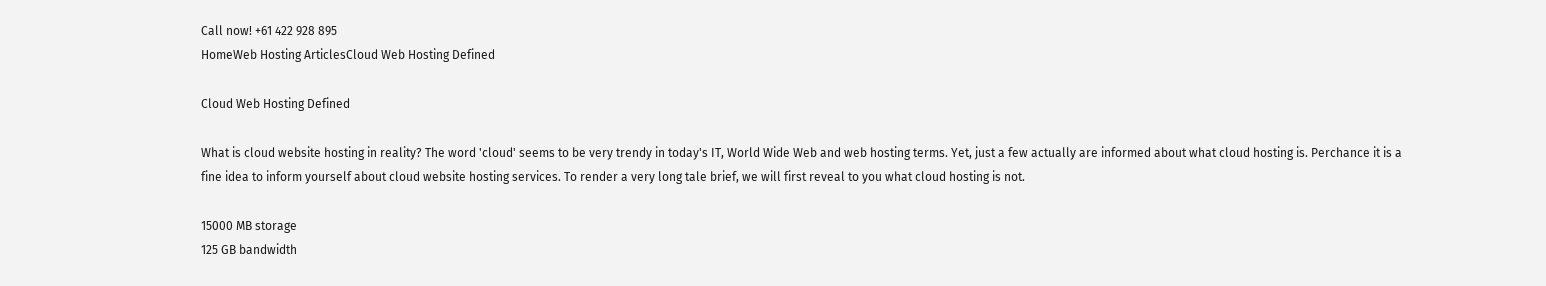Call now! +61 422 928 895
HomeWeb Hosting ArticlesCloud Web Hosting Defined

Cloud Web Hosting Defined

What is cloud website hosting in reality? The word 'cloud' seems to be very trendy in today's IT, World Wide Web and web hosting terms. Yet, just a few actually are informed about what cloud hosting is. Perchance it is a fine idea to inform yourself about cloud website hosting services. To render a very long tale brief, we will first reveal to you what cloud hosting is not.

15000 MB storage
125 GB bandwidth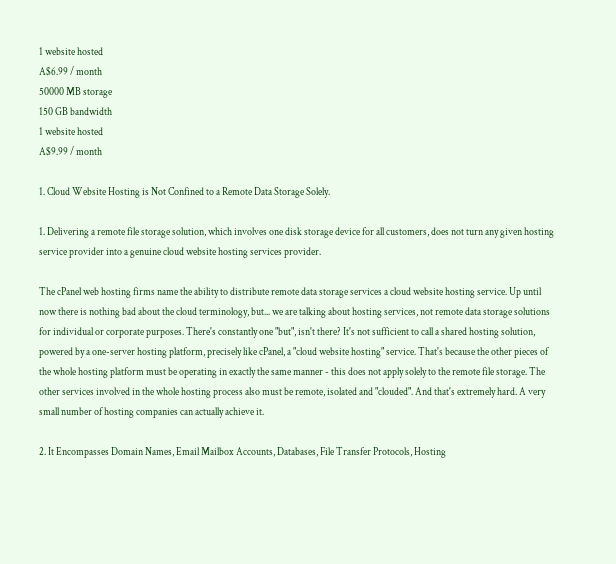1 website hosted
A$6.99 / month
50000 MB storage
150 GB bandwidth
1 website hosted
A$9.99 / month

1. Cloud Website Hosting is Not Confined to a Remote Data Storage Solely.

1. Delivering a remote file storage solution, which involves one disk storage device for all customers, does not turn any given hosting service provider into a genuine cloud website hosting services provider.

The cPanel web hosting firms name the ability to distribute remote data storage services a cloud website hosting service. Up until now there is nothing bad about the cloud terminology, but... we are talking about hosting services, not remote data storage solutions for individual or corporate purposes. There's constantly one "but", isn't there? It's not sufficient to call a shared hosting solution, powered by a one-server hosting platform, precisely like cPanel, a "cloud website hosting" service. That's because the other pieces of the whole hosting platform must be operating in exactly the same manner - this does not apply solely to the remote file storage. The other services involved in the whole hosting process also must be remote, isolated and "clouded". And that's extremely hard. A very small number of hosting companies can actually achieve it.

2. It Encompasses Domain Names, Email Mailbox Accounts, Databases, File Transfer Protocols, Hosting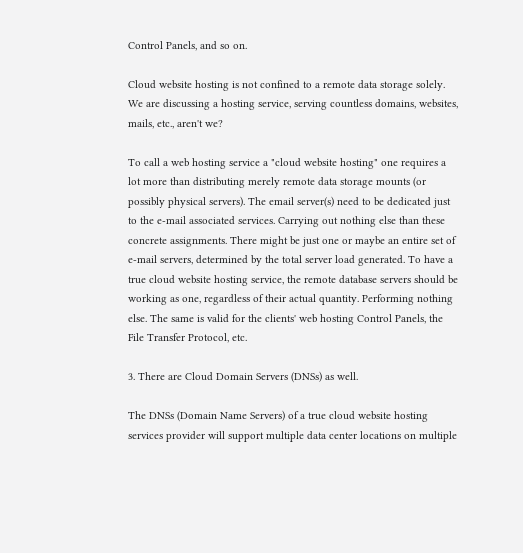Control Panels, and so on.

Cloud website hosting is not confined to a remote data storage solely. We are discussing a hosting service, serving countless domains, websites, mails, etc., aren't we?

To call a web hosting service a "cloud website hosting" one requires a lot more than distributing merely remote data storage mounts (or possibly physical servers). The email server(s) need to be dedicated just to the e-mail associated services. Carrying out nothing else than these concrete assignments. There might be just one or maybe an entire set of e-mail servers, determined by the total server load generated. To have a true cloud website hosting service, the remote database servers should be working as one, regardless of their actual quantity. Performing nothing else. The same is valid for the clients' web hosting Control Panels, the File Transfer Protocol, etc.

3. There are Cloud Domain Servers (DNSs) as well.

The DNSs (Domain Name Servers) of a true cloud website hosting services provider will support multiple data center locations on multiple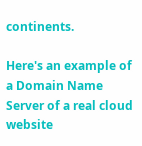continents.

Here's an example of a Domain Name Server of a real cloud website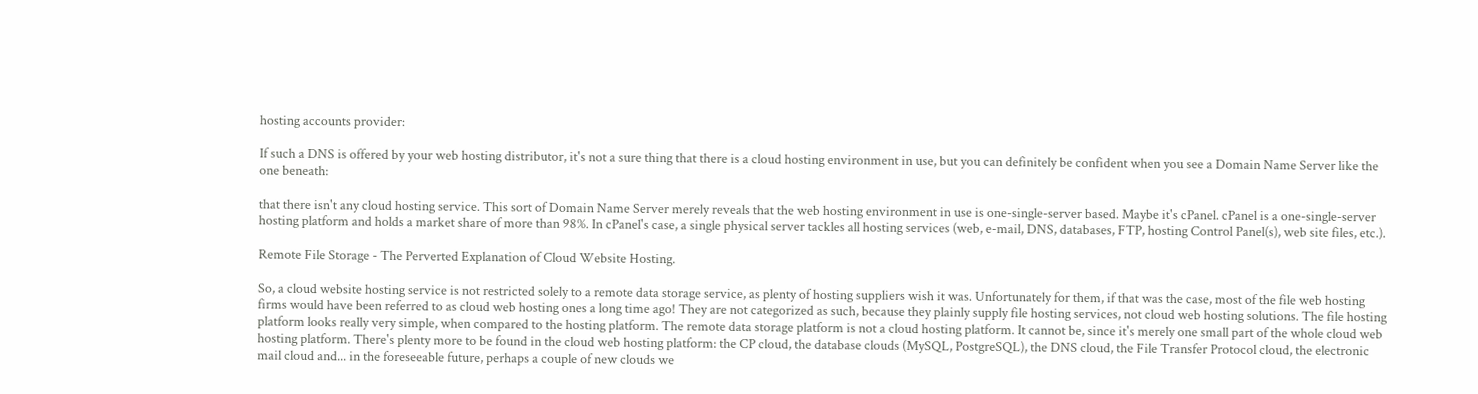hosting accounts provider:

If such a DNS is offered by your web hosting distributor, it's not a sure thing that there is a cloud hosting environment in use, but you can definitely be confident when you see a Domain Name Server like the one beneath:

that there isn't any cloud hosting service. This sort of Domain Name Server merely reveals that the web hosting environment in use is one-single-server based. Maybe it's cPanel. cPanel is a one-single-server hosting platform and holds a market share of more than 98%. In cPanel's case, a single physical server tackles all hosting services (web, e-mail, DNS, databases, FTP, hosting Control Panel(s), web site files, etc.).

Remote File Storage - The Perverted Explanation of Cloud Website Hosting.

So, a cloud website hosting service is not restricted solely to a remote data storage service, as plenty of hosting suppliers wish it was. Unfortunately for them, if that was the case, most of the file web hosting firms would have been referred to as cloud web hosting ones a long time ago! They are not categorized as such, because they plainly supply file hosting services, not cloud web hosting solutions. The file hosting platform looks really very simple, when compared to the hosting platform. The remote data storage platform is not a cloud hosting platform. It cannot be, since it's merely one small part of the whole cloud web hosting platform. There's plenty more to be found in the cloud web hosting platform: the CP cloud, the database clouds (MySQL, PostgreSQL), the DNS cloud, the File Transfer Protocol cloud, the electronic mail cloud and... in the foreseeable future, perhaps a couple of new clouds we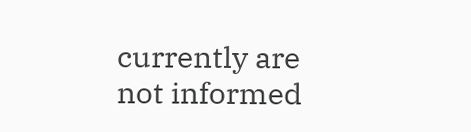currently are not informed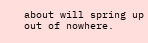about will spring up out of nowhere.